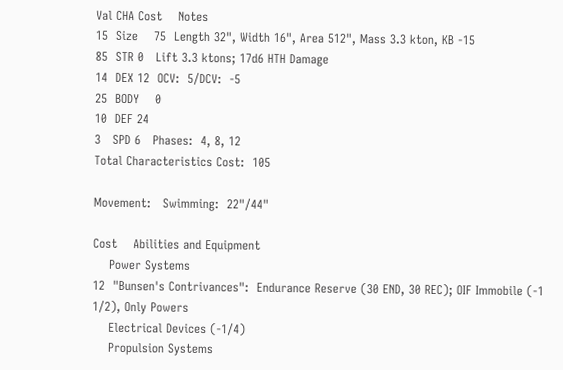Val CHA Cost    Notes
15  Size    75  Length 32", Width 16", Area 512", Mass 3.3 kton, KB -15
85  STR 0   Lift 3.3 ktons; 17d6 HTH Damage
14  DEX 12  OCV:  5/DCV:  -5
25  BODY    0
10  DEF 24
3   SPD 6   Phases:  4, 8, 12
Total Characteristics Cost:  105

Movement:   Swimming:  22"/44"

Cost    Abilities and Equipment
    Power Systems
12  "Bunsen's Contrivances":  Endurance Reserve (30 END, 30 REC); OIF Immobile (-1 1/2), Only Powers
    Electrical Devices (-1/4)
    Propulsion Systems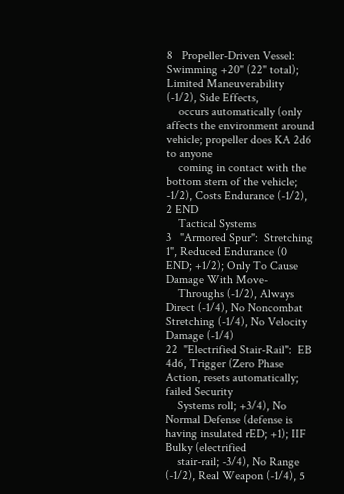8   Propeller-Driven Vessel:  Swimming +20" (22" total); Limited Maneuverability (-1/2), Side Effects,
    occurs automatically (only affects the environment around vehicle; propeller does KA 2d6 to anyone
    coming in contact with the bottom stern of the vehicle; -1/2), Costs Endurance (-1/2), 2 END
    Tactical Systems
3   "Armored Spur":  Stretching 1", Reduced Endurance (0 END; +1/2); Only To Cause Damage With Move-
    Throughs (-1/2), Always Direct (-1/4), No Noncombat Stretching (-1/4), No Velocity Damage (-1/4)
22  "Electrified Stair-Rail":  EB 4d6, Trigger (Zero Phase Action, resets automatically; failed Security
    Systems roll; +3/4), No Normal Defense (defense is having insulated rED; +1); IIF Bulky (electrified
    stair-rail; -3/4), No Range (-1/2), Real Weapon (-1/4), 5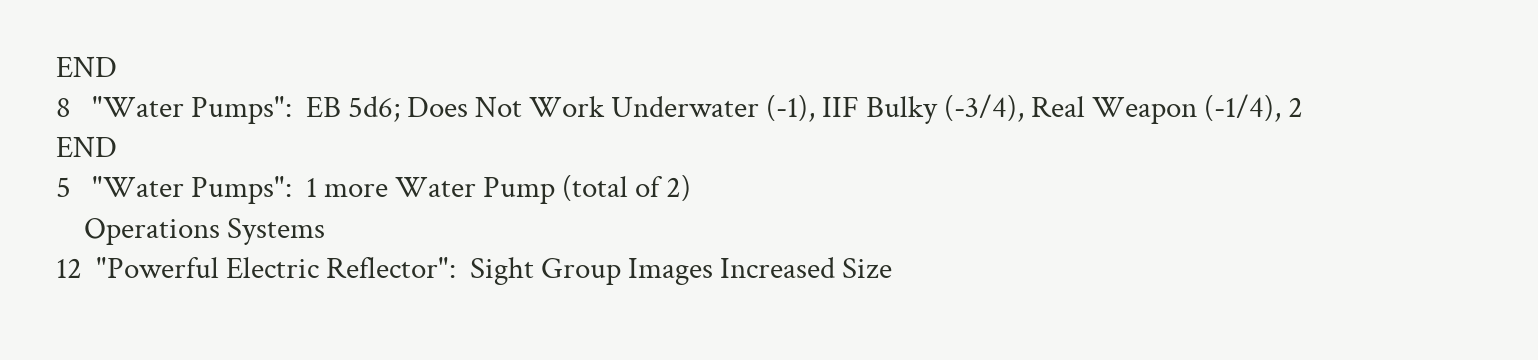END
8   "Water Pumps":  EB 5d6; Does Not Work Underwater (-1), IIF Bulky (-3/4), Real Weapon (-1/4), 2 END
5   "Water Pumps":  1 more Water Pump (total of 2)
    Operations Systems
12  "Powerful Electric Reflector":  Sight Group Images Increased Size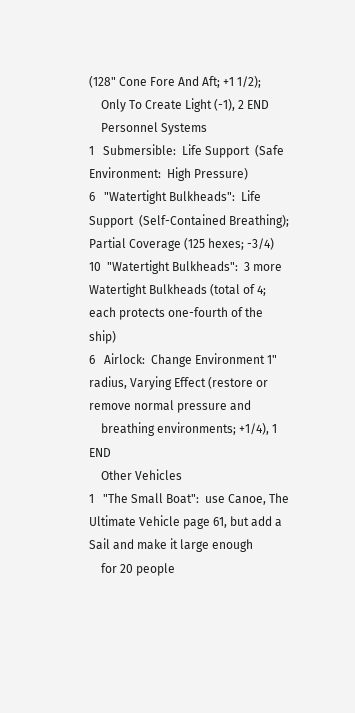(128" Cone Fore And Aft; +1 1/2);
    Only To Create Light (-1), 2 END
    Personnel Systems
1   Submersible:  Life Support  (Safe Environment:  High Pressure)
6   "Watertight Bulkheads":  Life Support  (Self-Contained Breathing); Partial Coverage (125 hexes; -3/4)
10  "Watertight Bulkheads":  3 more Watertight Bulkheads (total of 4; each protects one-fourth of the ship)
6   Airlock:  Change Environment 1" radius, Varying Effect (restore or remove normal pressure and
    breathing environments; +1/4), 1 END
    Other Vehicles
1   "The Small Boat":  use Canoe, The Ultimate Vehicle page 61, but add a Sail and make it large enough
    for 20 people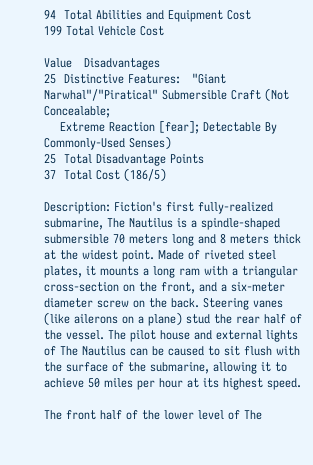94  Total Abilities and Equipment Cost
199 Total Vehicle Cost

Value   Disadvantages
25  Distinctive Features:   "Giant Narwhal"/"Piratical" Submersible Craft (Not Concealable;
    Extreme Reaction [fear]; Detectable By Commonly-Used Senses)
25  Total Disadvantage Points
37  Total Cost (186/5)

Description: Fiction's first fully-realized submarine, The Nautilus is a spindle-shaped submersible 70 meters long and 8 meters thick at the widest point. Made of riveted steel plates, it mounts a long ram with a triangular cross-section on the front, and a six-meter diameter screw on the back. Steering vanes (like ailerons on a plane) stud the rear half of the vessel. The pilot house and external lights of The Nautilus can be caused to sit flush with the surface of the submarine, allowing it to achieve 50 miles per hour at its highest speed.

The front half of the lower level of The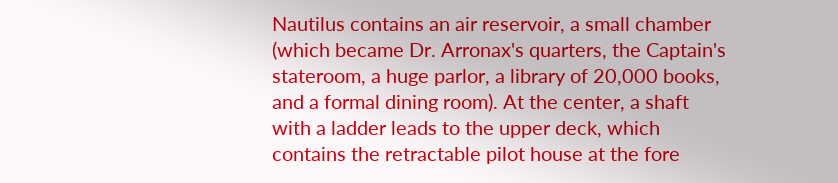Nautilus contains an air reservoir, a small chamber (which became Dr. Arronax's quarters, the Captain's stateroom, a huge parlor, a library of 20,000 books, and a formal dining room). At the center, a shaft with a ladder leads to the upper deck, which contains the retractable pilot house at the fore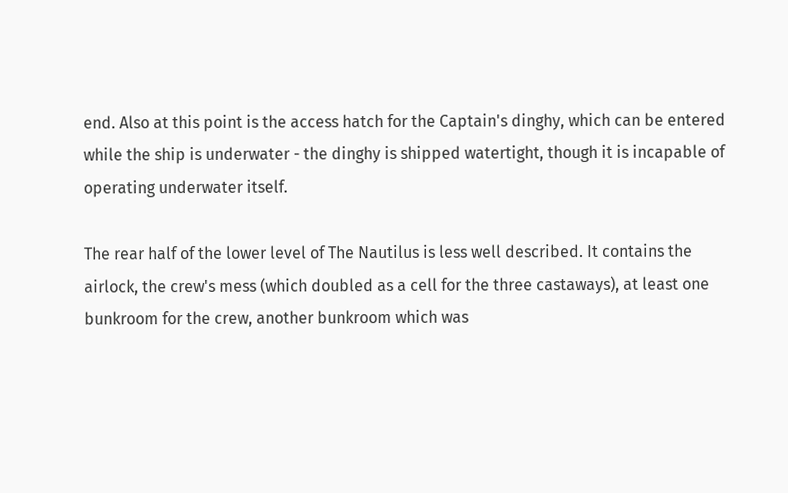end. Also at this point is the access hatch for the Captain's dinghy, which can be entered while the ship is underwater - the dinghy is shipped watertight, though it is incapable of operating underwater itself.

The rear half of the lower level of The Nautilus is less well described. It contains the airlock, the crew's mess (which doubled as a cell for the three castaways), at least one bunkroom for the crew, another bunkroom which was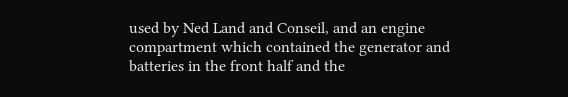used by Ned Land and Conseil, and an engine compartment which contained the generator and batteries in the front half and the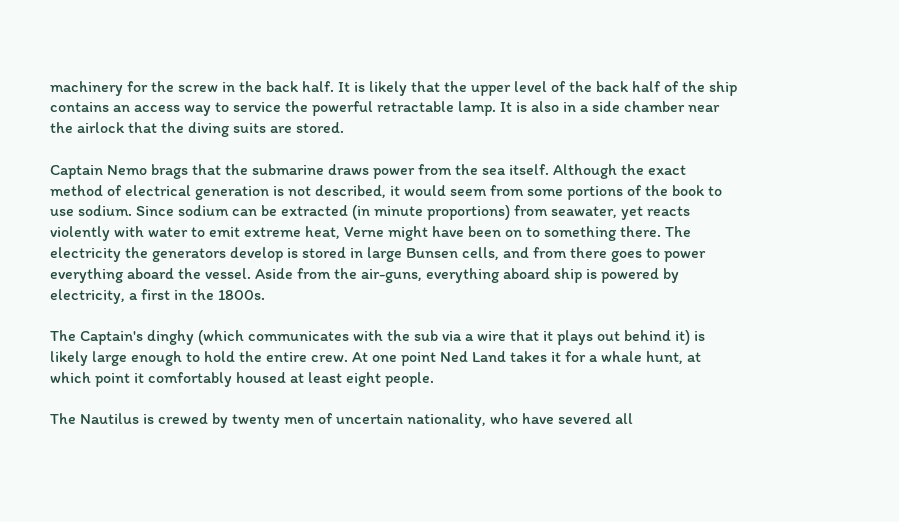machinery for the screw in the back half. It is likely that the upper level of the back half of the ship contains an access way to service the powerful retractable lamp. It is also in a side chamber near the airlock that the diving suits are stored.

Captain Nemo brags that the submarine draws power from the sea itself. Although the exact method of electrical generation is not described, it would seem from some portions of the book to use sodium. Since sodium can be extracted (in minute proportions) from seawater, yet reacts violently with water to emit extreme heat, Verne might have been on to something there. The electricity the generators develop is stored in large Bunsen cells, and from there goes to power everything aboard the vessel. Aside from the air-guns, everything aboard ship is powered by electricity, a first in the 1800s.

The Captain's dinghy (which communicates with the sub via a wire that it plays out behind it) is likely large enough to hold the entire crew. At one point Ned Land takes it for a whale hunt, at which point it comfortably housed at least eight people.

The Nautilus is crewed by twenty men of uncertain nationality, who have severed all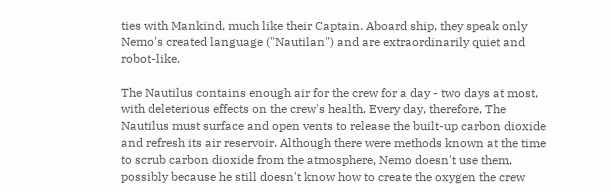ties with Mankind, much like their Captain. Aboard ship, they speak only Nemo's created language ("Nautilan") and are extraordinarily quiet and robot-like.

The Nautilus contains enough air for the crew for a day - two days at most, with deleterious effects on the crew's health. Every day, therefore, The Nautilus must surface and open vents to release the built-up carbon dioxide and refresh its air reservoir. Although there were methods known at the time to scrub carbon dioxide from the atmosphere, Nemo doesn't use them, possibly because he still doesn't know how to create the oxygen the crew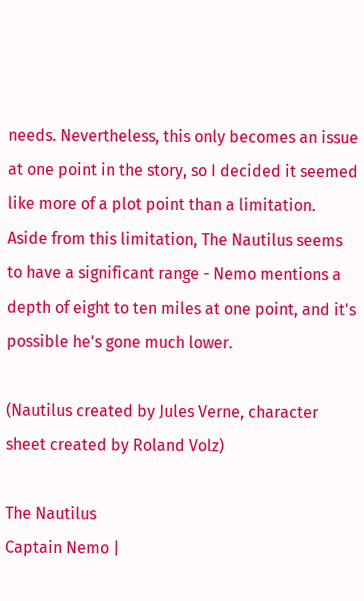needs. Nevertheless, this only becomes an issue at one point in the story, so I decided it seemed like more of a plot point than a limitation. Aside from this limitation, The Nautilus seems to have a significant range - Nemo mentions a depth of eight to ten miles at one point, and it's possible he's gone much lower.

(Nautilus created by Jules Verne, character sheet created by Roland Volz)

The Nautilus
Captain Nemo |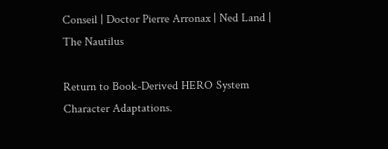Conseil | Doctor Pierre Arronax | Ned Land | The Nautilus

Return to Book-Derived HERO System Character Adaptations.